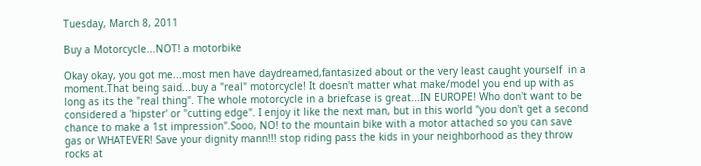Tuesday, March 8, 2011

Buy a Motorcycle...NOT! a motorbike

Okay okay, you got me...most men have daydreamed,fantasized about or the very least caught yourself  in a moment.That being said...buy a "real" motorcycle! It doesn't matter what make/model you end up with as long as its the "real thing". The whole motorcycle in a briefcase is great...IN EUROPE! Who don't want to be considered a 'hipster' or "cutting edge". I enjoy it like the next man, but in this world "you don't get a second chance to make a 1st impression".Sooo, NO! to the mountain bike with a motor attached so you can save gas or WHATEVER! Save your dignity mann!!! stop riding pass the kids in your neighborhood as they throw rocks at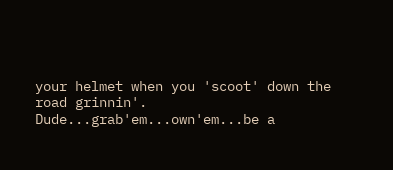your helmet when you 'scoot' down the road grinnin'. Dude...grab'em...own'em...be a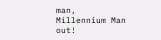man, Millennium Man out!